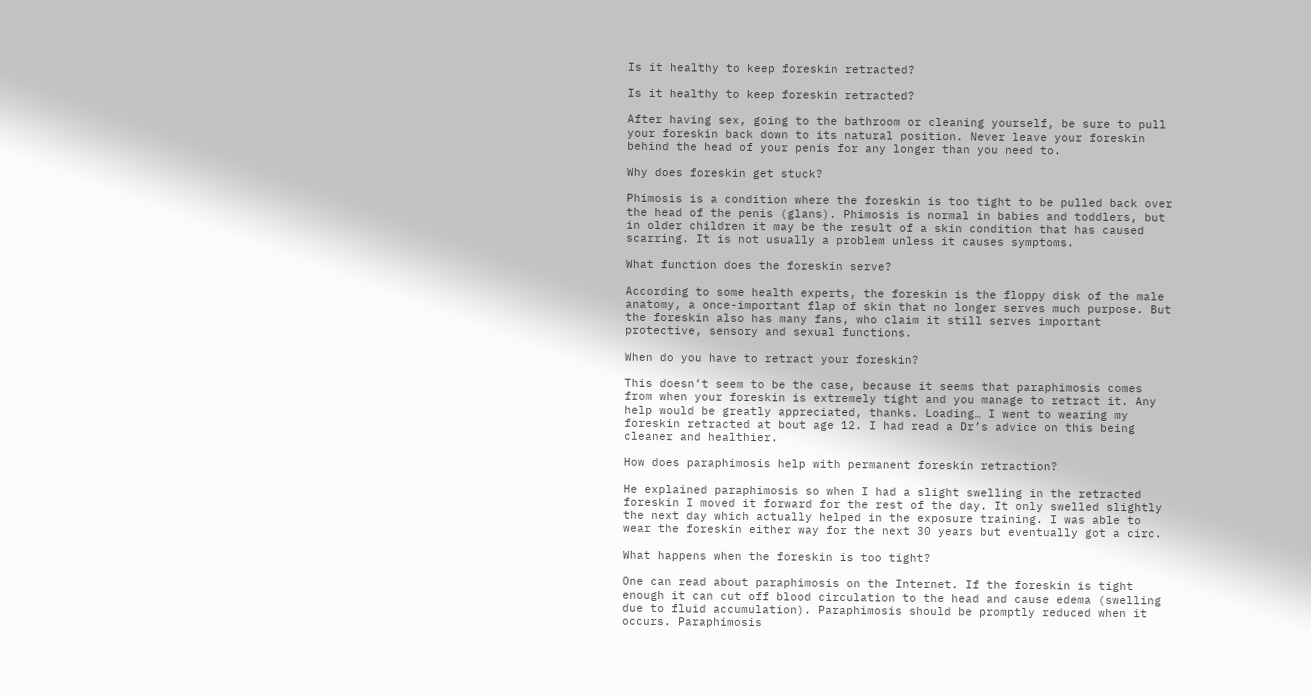Is it healthy to keep foreskin retracted?

Is it healthy to keep foreskin retracted?

After having sex, going to the bathroom or cleaning yourself, be sure to pull your foreskin back down to its natural position. Never leave your foreskin behind the head of your penis for any longer than you need to.

Why does foreskin get stuck?

Phimosis is a condition where the foreskin is too tight to be pulled back over the head of the penis (glans). Phimosis is normal in babies and toddlers, but in older children it may be the result of a skin condition that has caused scarring. It is not usually a problem unless it causes symptoms.

What function does the foreskin serve?

According to some health experts, the foreskin is the floppy disk of the male anatomy, a once-important flap of skin that no longer serves much purpose. But the foreskin also has many fans, who claim it still serves important protective, sensory and sexual functions.

When do you have to retract your foreskin?

This doesn’t seem to be the case, because it seems that paraphimosis comes from when your foreskin is extremely tight and you manage to retract it. Any help would be greatly appreciated, thanks. Loading… I went to wearing my foreskin retracted at bout age 12. I had read a Dr’s advice on this being cleaner and healthier.

How does paraphimosis help with permanent foreskin retraction?

He explained paraphimosis so when I had a slight swelling in the retracted foreskin I moved it forward for the rest of the day. It only swelled slightly the next day which actually helped in the exposure training. I was able to wear the foreskin either way for the next 30 years but eventually got a circ.

What happens when the foreskin is too tight?

One can read about paraphimosis on the Internet. If the foreskin is tight enough it can cut off blood circulation to the head and cause edema (swelling due to fluid accumulation). Paraphimosis should be promptly reduced when it occurs. Paraphimosis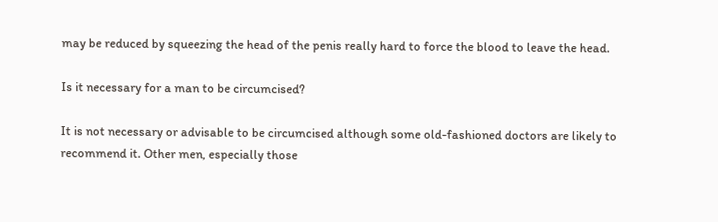may be reduced by squeezing the head of the penis really hard to force the blood to leave the head.

Is it necessary for a man to be circumcised?

It is not necessary or advisable to be circumcised although some old-fashioned doctors are likely to recommend it. Other men, especially those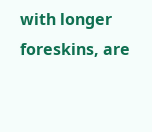with longer foreskins, are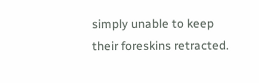simply unable to keep their foreskins retracted.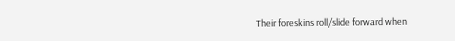Their foreskins roll/slide forward when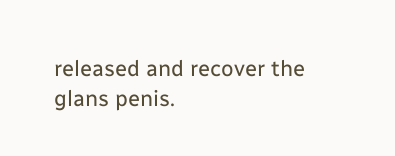released and recover the glans penis.